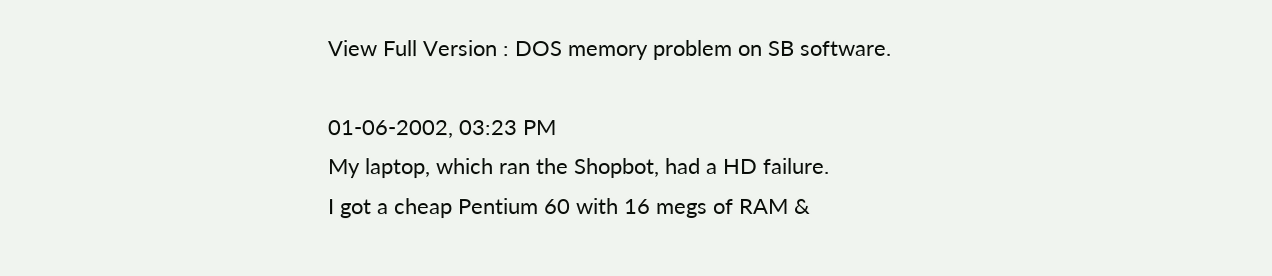View Full Version : DOS memory problem on SB software.

01-06-2002, 03:23 PM
My laptop, which ran the Shopbot, had a HD failure.
I got a cheap Pentium 60 with 16 megs of RAM &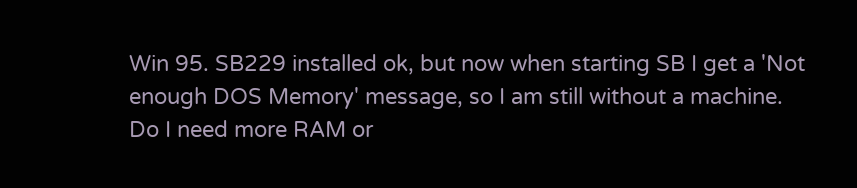Win 95. SB229 installed ok, but now when starting SB I get a 'Not enough DOS Memory' message, so I am still without a machine.
Do I need more RAM or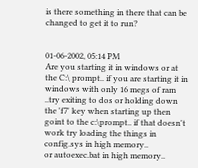is there something in there that can be changed to get it to run?


01-06-2002, 05:14 PM
Are you starting it in windows or at the C:\ prompt.. if you are starting it in windows with only 16 megs of ram ..try exiting to dos or holding down the 'f7' key when starting up then goint to the c:\prompt.. if that doesn't work try loading the things in config.sys in high memory..
or autoexec.bat in high memory..